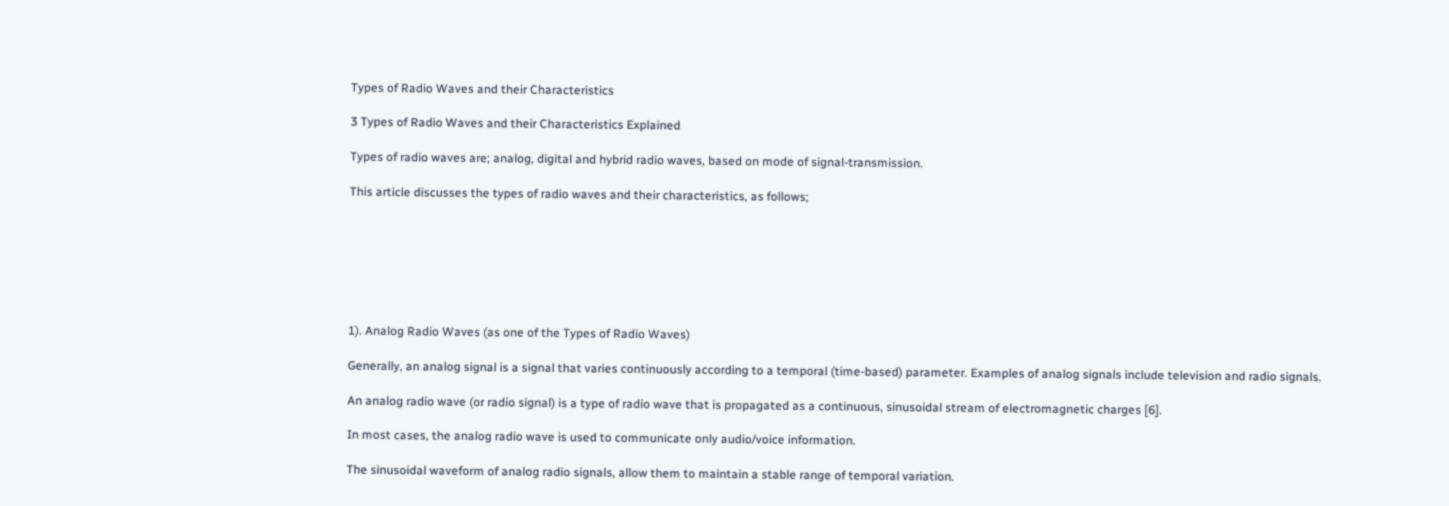Types of Radio Waves and their Characteristics

3 Types of Radio Waves and their Characteristics Explained

Types of radio waves are; analog, digital and hybrid radio waves, based on mode of signal-transmission.

This article discusses the types of radio waves and their characteristics, as follows;







1). Analog Radio Waves (as one of the Types of Radio Waves)

Generally, an analog signal is a signal that varies continuously according to a temporal (time-based) parameter. Examples of analog signals include television and radio signals.

An analog radio wave (or radio signal) is a type of radio wave that is propagated as a continuous, sinusoidal stream of electromagnetic charges [6].

In most cases, the analog radio wave is used to communicate only audio/voice information.

The sinusoidal waveform of analog radio signals, allow them to maintain a stable range of temporal variation.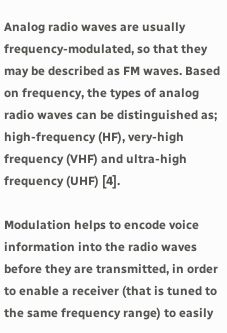Analog radio waves are usually frequency-modulated, so that they may be described as FM waves. Based on frequency, the types of analog radio waves can be distinguished as; high-frequency (HF), very-high frequency (VHF) and ultra-high frequency (UHF) [4].

Modulation helps to encode voice information into the radio waves before they are transmitted, in order to enable a receiver (that is tuned to the same frequency range) to easily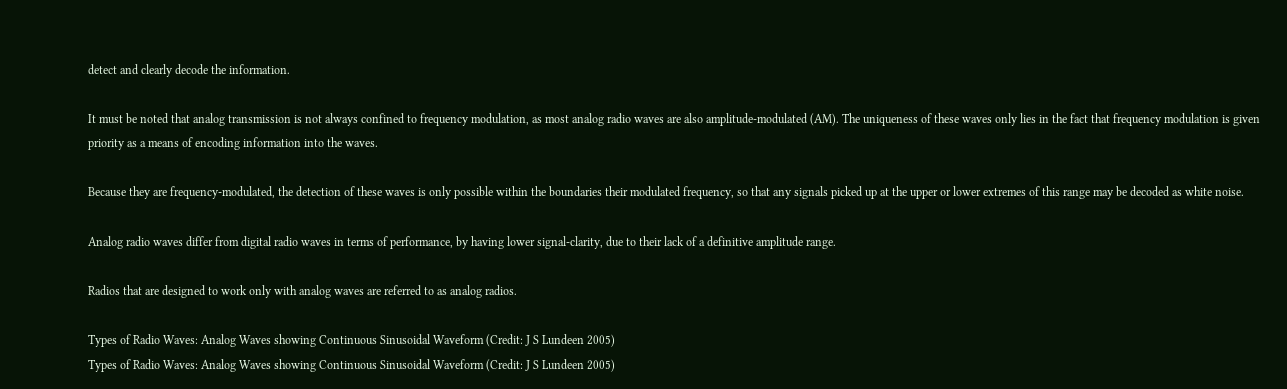detect and clearly decode the information.

It must be noted that analog transmission is not always confined to frequency modulation, as most analog radio waves are also amplitude-modulated (AM). The uniqueness of these waves only lies in the fact that frequency modulation is given priority as a means of encoding information into the waves.

Because they are frequency-modulated, the detection of these waves is only possible within the boundaries their modulated frequency, so that any signals picked up at the upper or lower extremes of this range may be decoded as white noise.

Analog radio waves differ from digital radio waves in terms of performance, by having lower signal-clarity, due to their lack of a definitive amplitude range.

Radios that are designed to work only with analog waves are referred to as analog radios.

Types of Radio Waves: Analog Waves showing Continuous Sinusoidal Waveform (Credit: J S Lundeen 2005)
Types of Radio Waves: Analog Waves showing Continuous Sinusoidal Waveform (Credit: J S Lundeen 2005)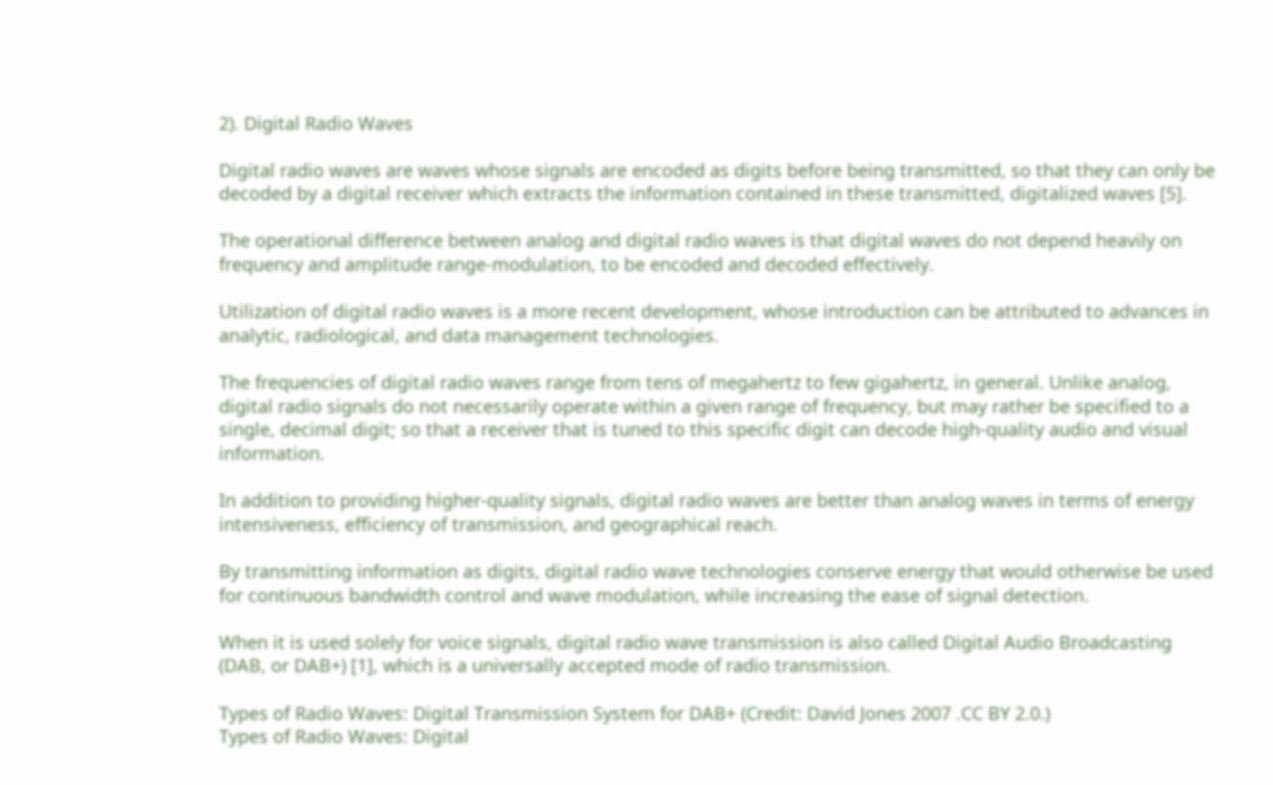2). Digital Radio Waves

Digital radio waves are waves whose signals are encoded as digits before being transmitted, so that they can only be decoded by a digital receiver which extracts the information contained in these transmitted, digitalized waves [5].

The operational difference between analog and digital radio waves is that digital waves do not depend heavily on frequency and amplitude range-modulation, to be encoded and decoded effectively.

Utilization of digital radio waves is a more recent development, whose introduction can be attributed to advances in analytic, radiological, and data management technologies.

The frequencies of digital radio waves range from tens of megahertz to few gigahertz, in general. Unlike analog, digital radio signals do not necessarily operate within a given range of frequency, but may rather be specified to a single, decimal digit; so that a receiver that is tuned to this specific digit can decode high-quality audio and visual information.

In addition to providing higher-quality signals, digital radio waves are better than analog waves in terms of energy intensiveness, efficiency of transmission, and geographical reach.

By transmitting information as digits, digital radio wave technologies conserve energy that would otherwise be used for continuous bandwidth control and wave modulation, while increasing the ease of signal detection.

When it is used solely for voice signals, digital radio wave transmission is also called Digital Audio Broadcasting (DAB, or DAB+) [1], which is a universally accepted mode of radio transmission.

Types of Radio Waves: Digital Transmission System for DAB+ (Credit: David Jones 2007 .CC BY 2.0.)
Types of Radio Waves: Digital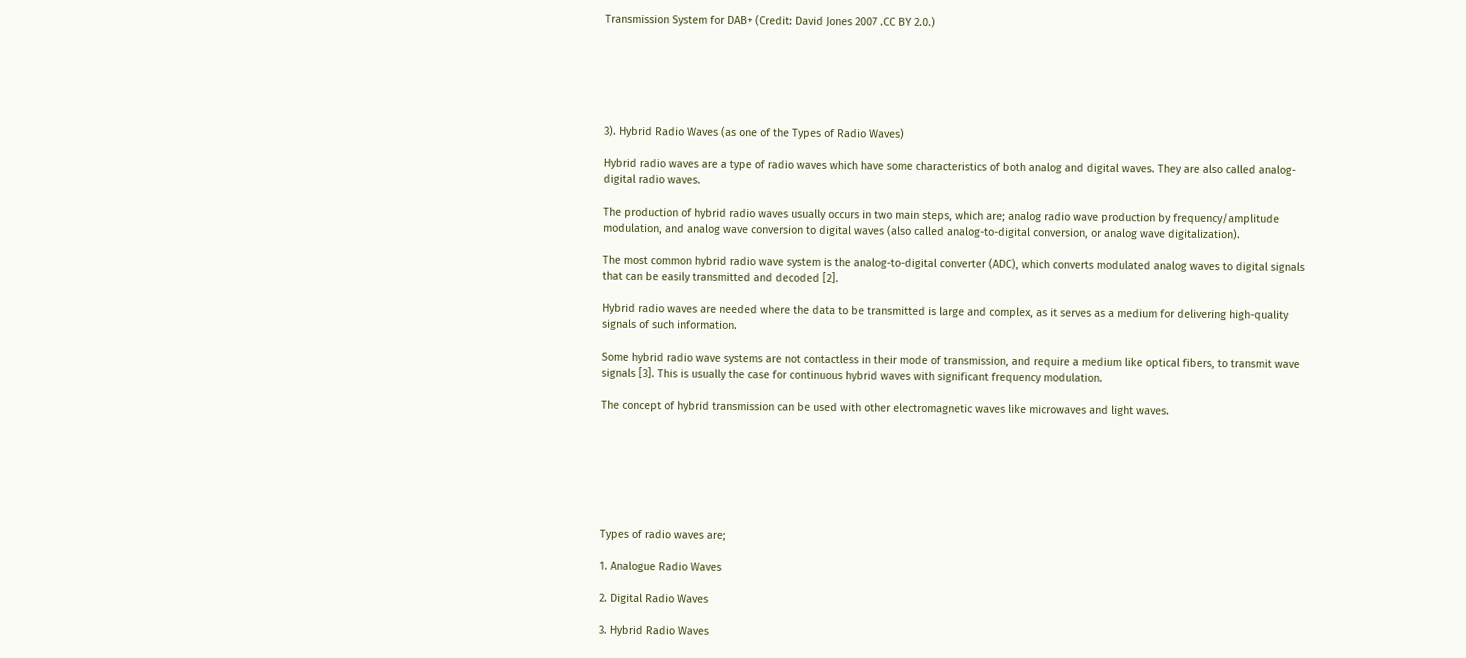Transmission System for DAB+ (Credit: David Jones 2007 .CC BY 2.0.)






3). Hybrid Radio Waves (as one of the Types of Radio Waves)

Hybrid radio waves are a type of radio waves which have some characteristics of both analog and digital waves. They are also called analog-digital radio waves.

The production of hybrid radio waves usually occurs in two main steps, which are; analog radio wave production by frequency/amplitude modulation, and analog wave conversion to digital waves (also called analog-to-digital conversion, or analog wave digitalization).

The most common hybrid radio wave system is the analog-to-digital converter (ADC), which converts modulated analog waves to digital signals that can be easily transmitted and decoded [2].

Hybrid radio waves are needed where the data to be transmitted is large and complex, as it serves as a medium for delivering high-quality signals of such information.

Some hybrid radio wave systems are not contactless in their mode of transmission, and require a medium like optical fibers, to transmit wave signals [3]. This is usually the case for continuous hybrid waves with significant frequency modulation.

The concept of hybrid transmission can be used with other electromagnetic waves like microwaves and light waves.







Types of radio waves are;

1. Analogue Radio Waves

2. Digital Radio Waves

3. Hybrid Radio Waves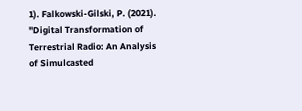1). Falkowski-Gilski, P. (2021). "Digital Transformation of Terrestrial Radio: An Analysis of Simulcasted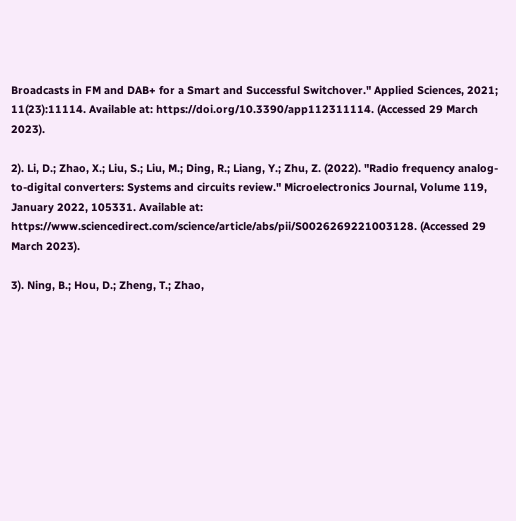Broadcasts in FM and DAB+ for a Smart and Successful Switchover." Applied Sciences, 2021; 11(23):11114. Available at: https://doi.org/10.3390/app112311114. (Accessed 29 March 2023).

2). Li, D.; Zhao, X.; Liu, S.; Liu, M.; Ding, R.; Liang, Y.; Zhu, Z. (2022). "Radio frequency analog-to-digital converters: Systems and circuits review." Microelectronics Journal, Volume 119, January 2022, 105331. Available at: https://www.sciencedirect.com/science/article/abs/pii/S0026269221003128. (Accessed 29 March 2023).

3). Ning, B.; Hou, D.; Zheng, T.; Zhao,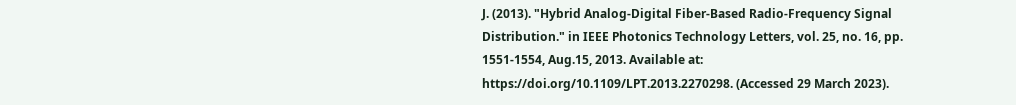J. (2013). "Hybrid Analog-Digital Fiber-Based Radio-Frequency Signal Distribution." in IEEE Photonics Technology Letters, vol. 25, no. 16, pp. 1551-1554, Aug.15, 2013. Available at: https://doi.org/10.1109/LPT.2013.2270298. (Accessed 29 March 2023).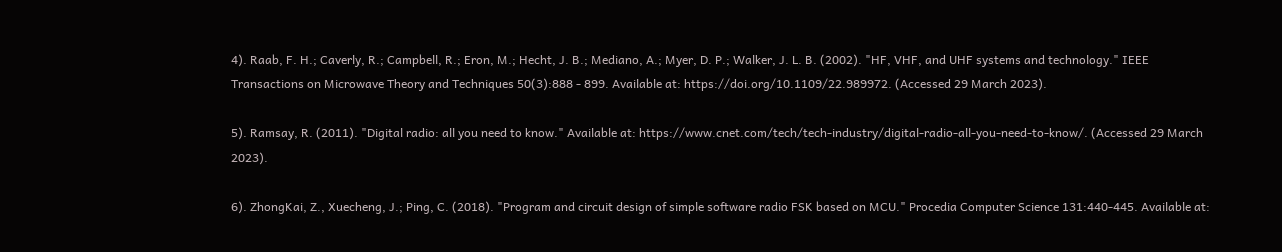4). Raab, F. H.; Caverly, R.; Campbell, R.; Eron, M.; Hecht, J. B.; Mediano, A.; Myer, D. P.; Walker, J. L. B. (2002). "HF, VHF, and UHF systems and technology." IEEE Transactions on Microwave Theory and Techniques 50(3):888 - 899. Available at: https://doi.org/10.1109/22.989972. (Accessed 29 March 2023).

5). Ramsay, R. (2011). "Digital radio: all you need to know." Available at: https://www.cnet.com/tech/tech-industry/digital-radio-all-you-need-to-know/. (Accessed 29 March 2023).

6). ZhongKai, Z., Xuecheng, J.; Ping, C. (2018). "Program and circuit design of simple software radio FSK based on MCU." Procedia Computer Science 131:440-445. Available at: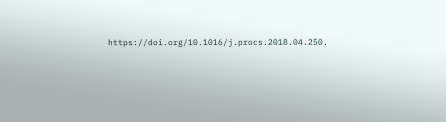https://doi.org/10.1016/j.procs.2018.04.250.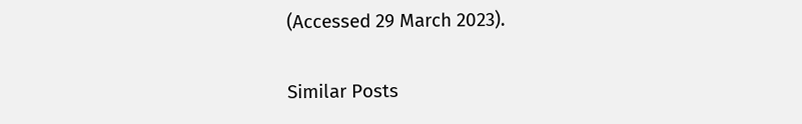(Accessed 29 March 2023).

Similar Posts